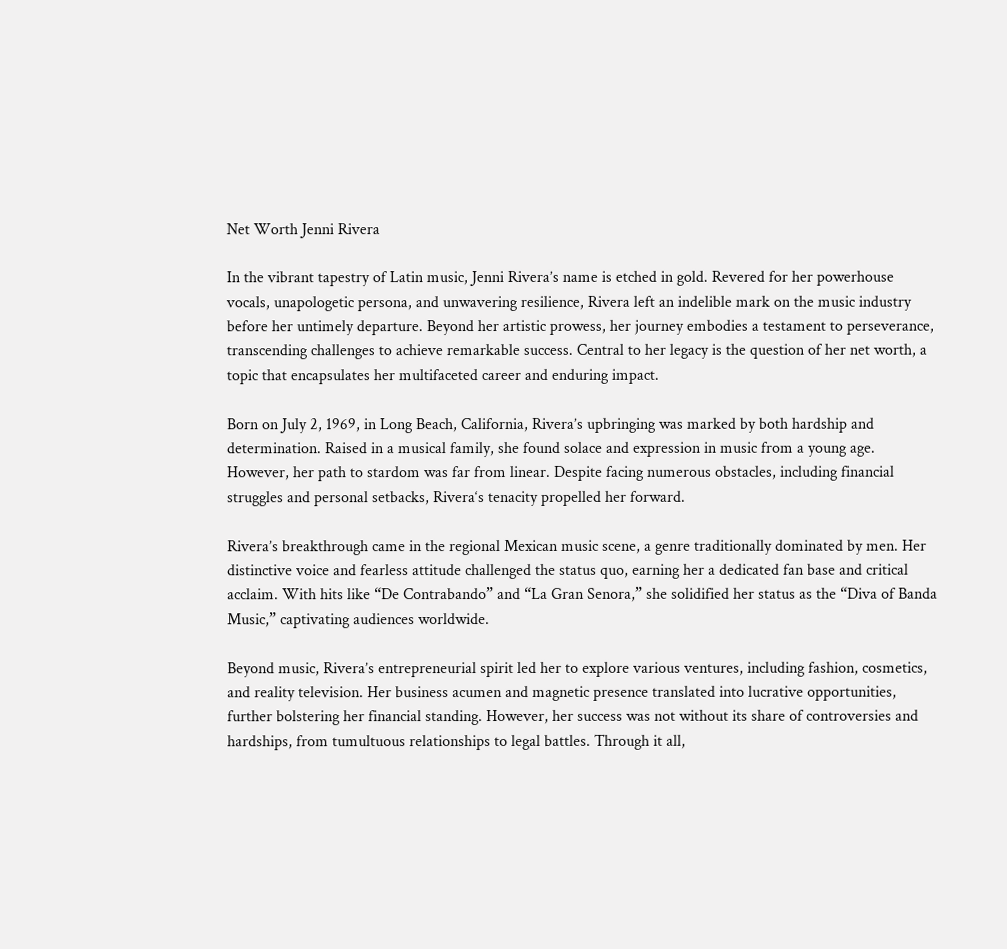Net Worth Jenni Rivera

In the vibrant tapestry of Latin music, Jenni Rivera’s name is etched in gold. Revered for her powerhouse vocals, unapologetic persona, and unwavering resilience, Rivera left an indelible mark on the music industry before her untimely departure. Beyond her artistic prowess, her journey embodies a testament to perseverance, transcending challenges to achieve remarkable success. Central to her legacy is the question of her net worth, a topic that encapsulates her multifaceted career and enduring impact.

Born on July 2, 1969, in Long Beach, California, Rivera’s upbringing was marked by both hardship and determination. Raised in a musical family, she found solace and expression in music from a young age. However, her path to stardom was far from linear. Despite facing numerous obstacles, including financial struggles and personal setbacks, Rivera‘s tenacity propelled her forward.

Rivera’s breakthrough came in the regional Mexican music scene, a genre traditionally dominated by men. Her distinctive voice and fearless attitude challenged the status quo, earning her a dedicated fan base and critical acclaim. With hits like “De Contrabando” and “La Gran Senora,” she solidified her status as the “Diva of Banda Music,” captivating audiences worldwide.

Beyond music, Rivera’s entrepreneurial spirit led her to explore various ventures, including fashion, cosmetics, and reality television. Her business acumen and magnetic presence translated into lucrative opportunities, further bolstering her financial standing. However, her success was not without its share of controversies and hardships, from tumultuous relationships to legal battles. Through it all,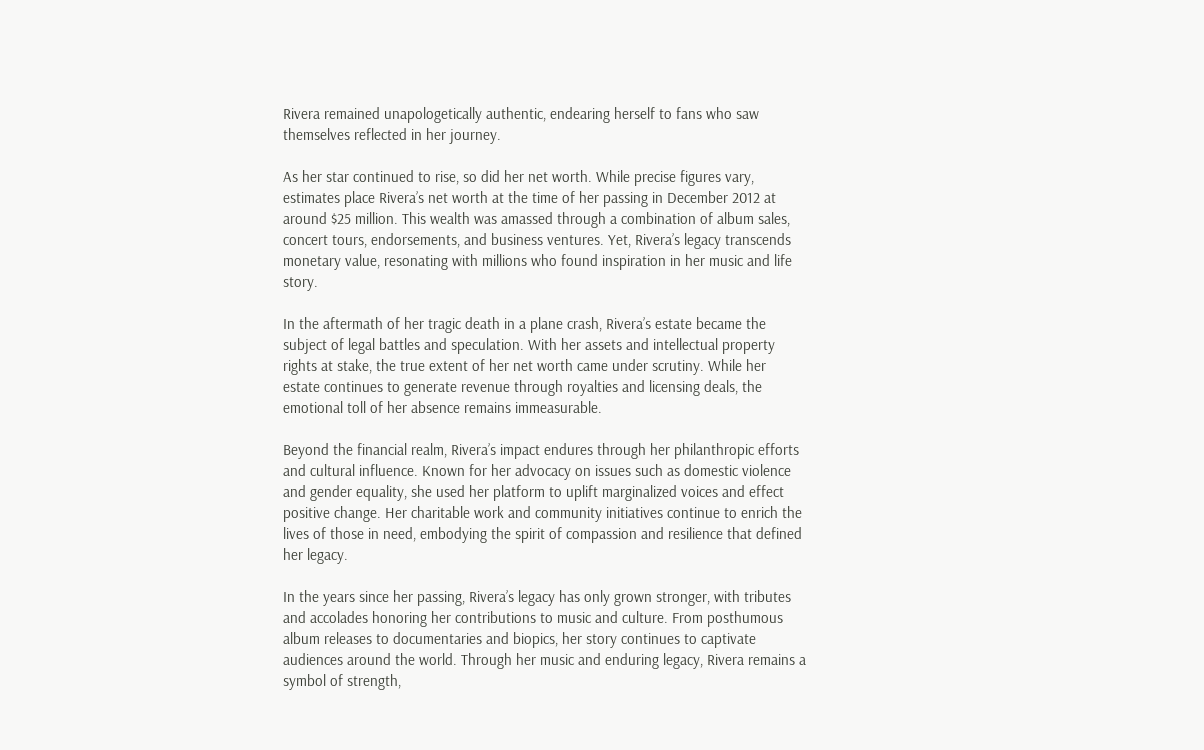Rivera remained unapologetically authentic, endearing herself to fans who saw themselves reflected in her journey.

As her star continued to rise, so did her net worth. While precise figures vary, estimates place Rivera’s net worth at the time of her passing in December 2012 at around $25 million. This wealth was amassed through a combination of album sales, concert tours, endorsements, and business ventures. Yet, Rivera’s legacy transcends monetary value, resonating with millions who found inspiration in her music and life story.

In the aftermath of her tragic death in a plane crash, Rivera’s estate became the subject of legal battles and speculation. With her assets and intellectual property rights at stake, the true extent of her net worth came under scrutiny. While her estate continues to generate revenue through royalties and licensing deals, the emotional toll of her absence remains immeasurable.

Beyond the financial realm, Rivera’s impact endures through her philanthropic efforts and cultural influence. Known for her advocacy on issues such as domestic violence and gender equality, she used her platform to uplift marginalized voices and effect positive change. Her charitable work and community initiatives continue to enrich the lives of those in need, embodying the spirit of compassion and resilience that defined her legacy.

In the years since her passing, Rivera’s legacy has only grown stronger, with tributes and accolades honoring her contributions to music and culture. From posthumous album releases to documentaries and biopics, her story continues to captivate audiences around the world. Through her music and enduring legacy, Rivera remains a symbol of strength,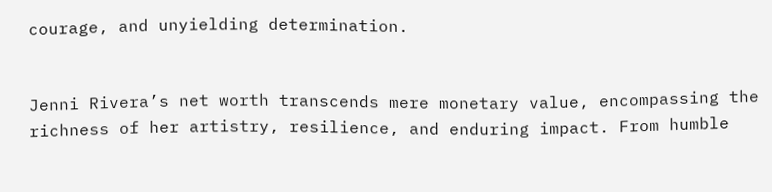courage, and unyielding determination.


Jenni Rivera’s net worth transcends mere monetary value, encompassing the richness of her artistry, resilience, and enduring impact. From humble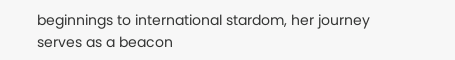beginnings to international stardom, her journey serves as a beacon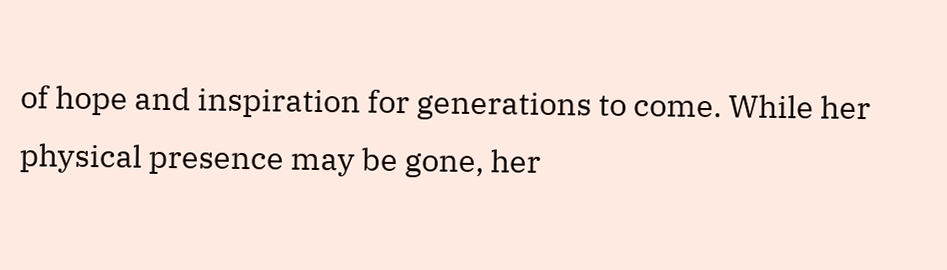of hope and inspiration for generations to come. While her physical presence may be gone, her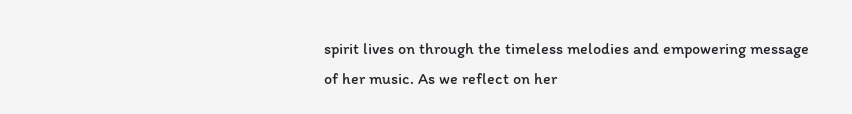spirit lives on through the timeless melodies and empowering message of her music. As we reflect on her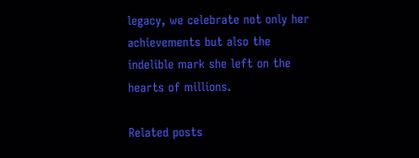legacy, we celebrate not only her achievements but also the indelible mark she left on the hearts of millions.

Related posts